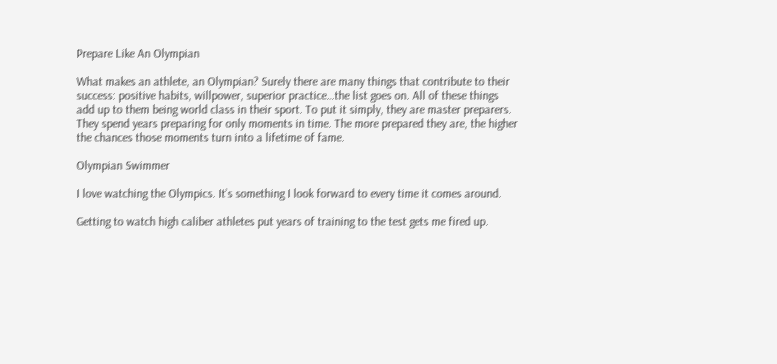Prepare Like An Olympian

What makes an athlete, an Olympian? Surely there are many things that contribute to their success: positive habits, willpower, superior practice…the list goes on. All of these things add up to them being world class in their sport. To put it simply, they are master preparers. They spend years preparing for only moments in time. The more prepared they are, the higher the chances those moments turn into a lifetime of fame.

Olympian Swimmer

I love watching the Olympics. It’s something I look forward to every time it comes around.

Getting to watch high caliber athletes put years of training to the test gets me fired up.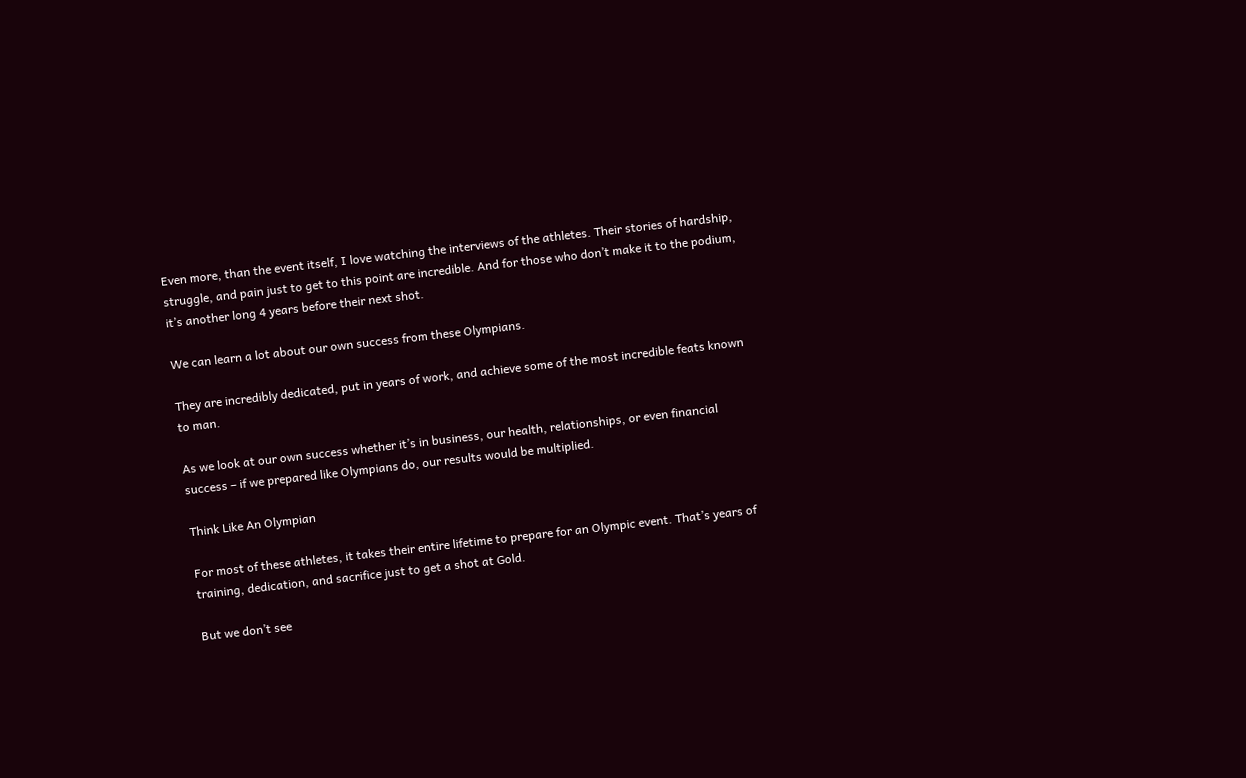Even more, than the event itself, I love watching the interviews of the athletes. Their stories of hardship, struggle, and pain just to get to this point are incredible. And for those who don’t make it to the podium, it’s another long 4 years before their next shot.

We can learn a lot about our own success from these Olympians.

They are incredibly dedicated, put in years of work, and achieve some of the most incredible feats known to man.

As we look at our own success whether it’s in business, our health, relationships, or even financial success – if we prepared like Olympians do, our results would be multiplied.

Think Like An Olympian

For most of these athletes, it takes their entire lifetime to prepare for an Olympic event. That’s years of training, dedication, and sacrifice just to get a shot at Gold.

But we don’t see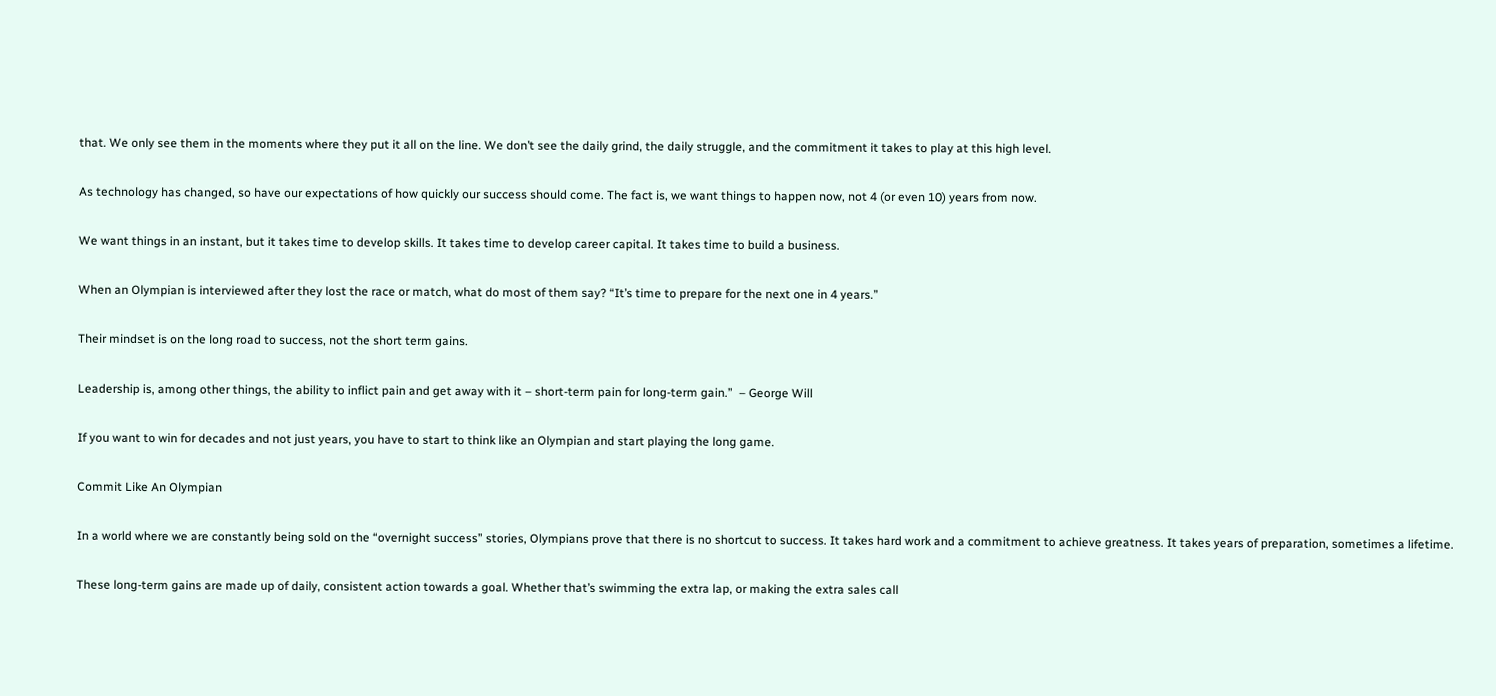that. We only see them in the moments where they put it all on the line. We don’t see the daily grind, the daily struggle, and the commitment it takes to play at this high level.

As technology has changed, so have our expectations of how quickly our success should come. The fact is, we want things to happen now, not 4 (or even 10) years from now.

We want things in an instant, but it takes time to develop skills. It takes time to develop career capital. It takes time to build a business.

When an Olympian is interviewed after they lost the race or match, what do most of them say? “It’s time to prepare for the next one in 4 years.”

Their mindset is on the long road to success, not the short term gains.

Leadership is, among other things, the ability to inflict pain and get away with it – short-term pain for long-term gain.”  – George Will

If you want to win for decades and not just years, you have to start to think like an Olympian and start playing the long game.

Commit Like An Olympian

In a world where we are constantly being sold on the “overnight success” stories, Olympians prove that there is no shortcut to success. It takes hard work and a commitment to achieve greatness. It takes years of preparation, sometimes a lifetime.

These long-term gains are made up of daily, consistent action towards a goal. Whether that’s swimming the extra lap, or making the extra sales call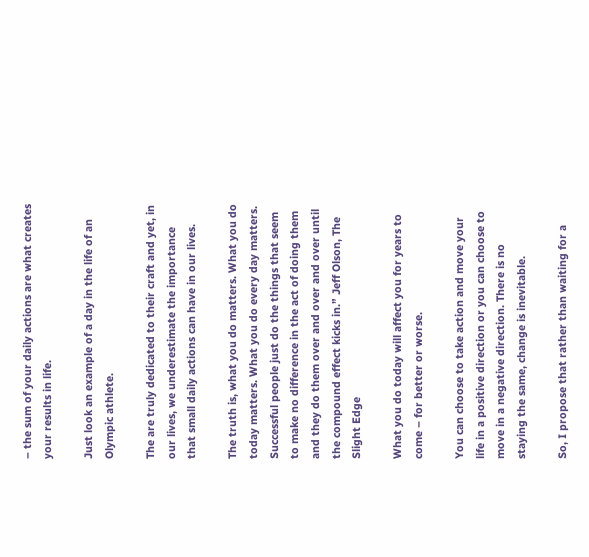– the sum of your daily actions are what creates your results in life.

Just look an example of a day in the life of an Olympic athlete.

The are truly dedicated to their craft and yet, in our lives, we underestimate the importance that small daily actions can have in our lives.

The truth is, what you do matters. What you do today matters. What you do every day matters. Successful people just do the things that seem to make no difference in the act of doing them and they do them over and over and over until the compound effect kicks in.” Jeff Olson, The Slight Edge

What you do today will affect you for years to come – for better or worse.

You can choose to take action and move your life in a positive direction or you can choose to move in a negative direction. There is no staying the same, change is inevitable.

So, I propose that rather than waiting for a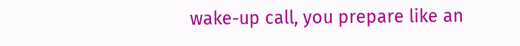wake-up call, you prepare like an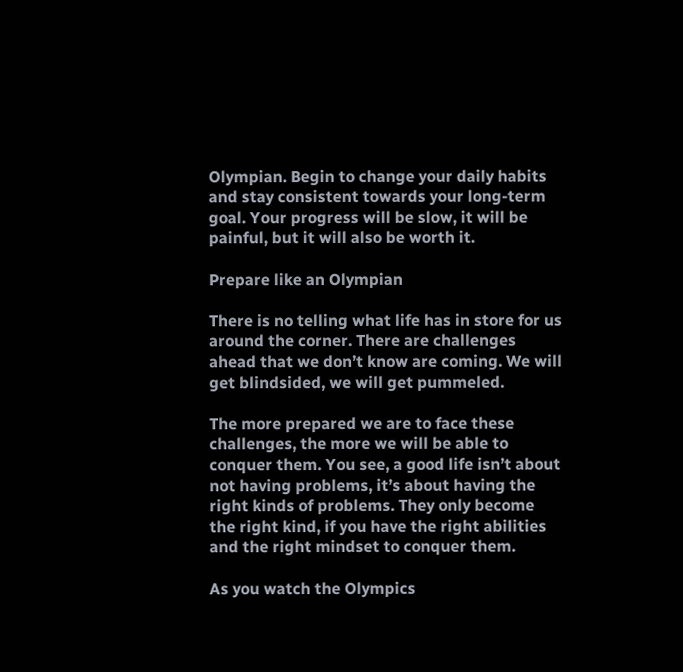Olympian. Begin to change your daily habits and stay consistent towards your long-term goal. Your progress will be slow, it will be painful, but it will also be worth it.

Prepare like an Olympian

There is no telling what life has in store for us around the corner. There are challenges ahead that we don’t know are coming. We will get blindsided, we will get pummeled.

The more prepared we are to face these challenges, the more we will be able to conquer them. You see, a good life isn’t about not having problems, it’s about having the right kinds of problems. They only become the right kind, if you have the right abilities and the right mindset to conquer them.

As you watch the Olympics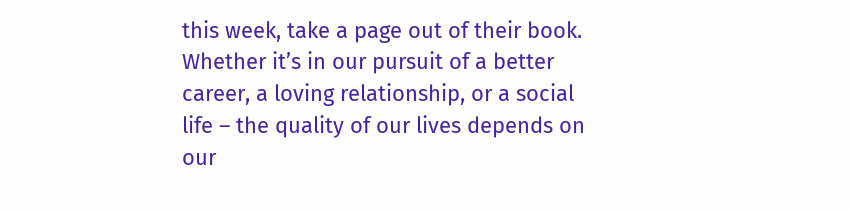this week, take a page out of their book. Whether it’s in our pursuit of a better career, a loving relationship, or a social life – the quality of our lives depends on our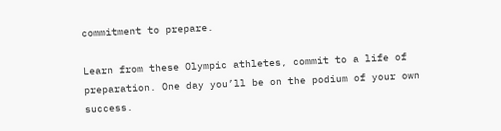commitment to prepare.

Learn from these Olympic athletes, commit to a life of preparation. One day you’ll be on the podium of your own success.